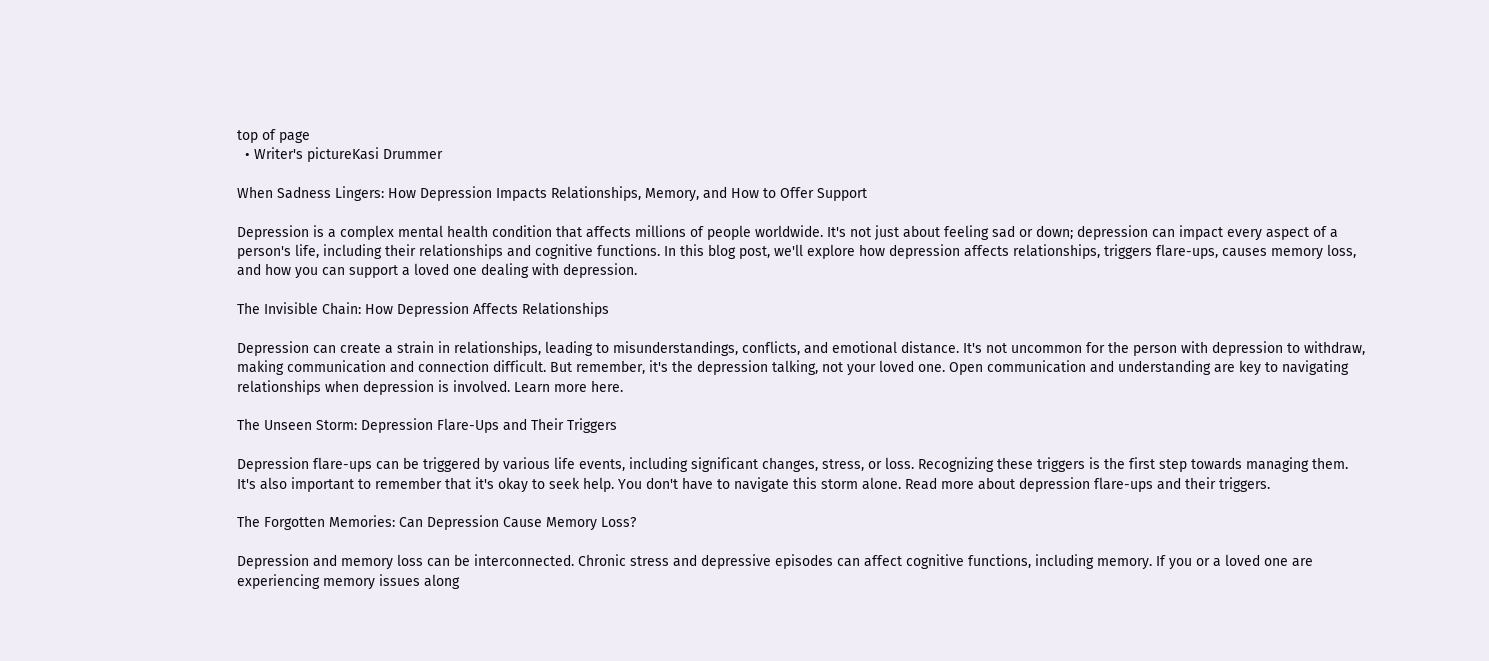top of page
  • Writer's pictureKasi Drummer

When Sadness Lingers: How Depression Impacts Relationships, Memory, and How to Offer Support

Depression is a complex mental health condition that affects millions of people worldwide. It's not just about feeling sad or down; depression can impact every aspect of a person's life, including their relationships and cognitive functions. In this blog post, we'll explore how depression affects relationships, triggers flare-ups, causes memory loss, and how you can support a loved one dealing with depression.

The Invisible Chain: How Depression Affects Relationships

Depression can create a strain in relationships, leading to misunderstandings, conflicts, and emotional distance. It's not uncommon for the person with depression to withdraw, making communication and connection difficult. But remember, it's the depression talking, not your loved one. Open communication and understanding are key to navigating relationships when depression is involved. Learn more here.

The Unseen Storm: Depression Flare-Ups and Their Triggers

Depression flare-ups can be triggered by various life events, including significant changes, stress, or loss. Recognizing these triggers is the first step towards managing them. It's also important to remember that it's okay to seek help. You don't have to navigate this storm alone. Read more about depression flare-ups and their triggers.

The Forgotten Memories: Can Depression Cause Memory Loss?

Depression and memory loss can be interconnected. Chronic stress and depressive episodes can affect cognitive functions, including memory. If you or a loved one are experiencing memory issues along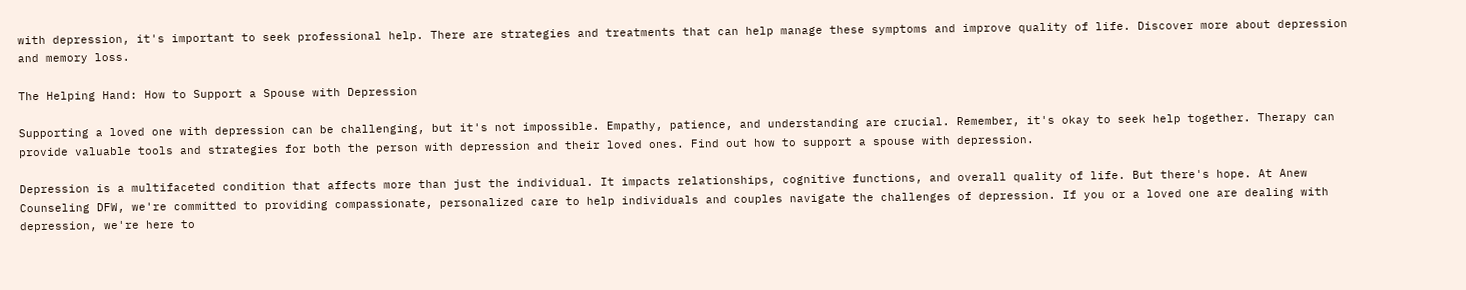with depression, it's important to seek professional help. There are strategies and treatments that can help manage these symptoms and improve quality of life. Discover more about depression and memory loss.

The Helping Hand: How to Support a Spouse with Depression

Supporting a loved one with depression can be challenging, but it's not impossible. Empathy, patience, and understanding are crucial. Remember, it's okay to seek help together. Therapy can provide valuable tools and strategies for both the person with depression and their loved ones. Find out how to support a spouse with depression.

Depression is a multifaceted condition that affects more than just the individual. It impacts relationships, cognitive functions, and overall quality of life. But there's hope. At Anew Counseling DFW, we're committed to providing compassionate, personalized care to help individuals and couples navigate the challenges of depression. If you or a loved one are dealing with depression, we're here to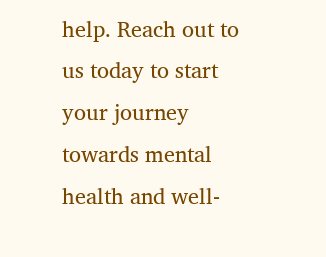help. Reach out to us today to start your journey towards mental health and well-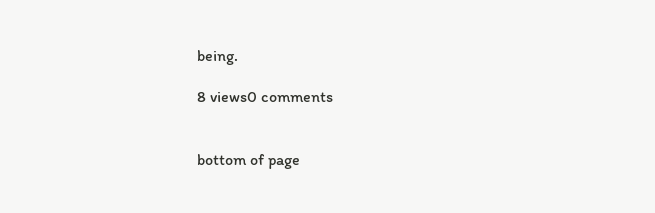being.

8 views0 comments


bottom of page